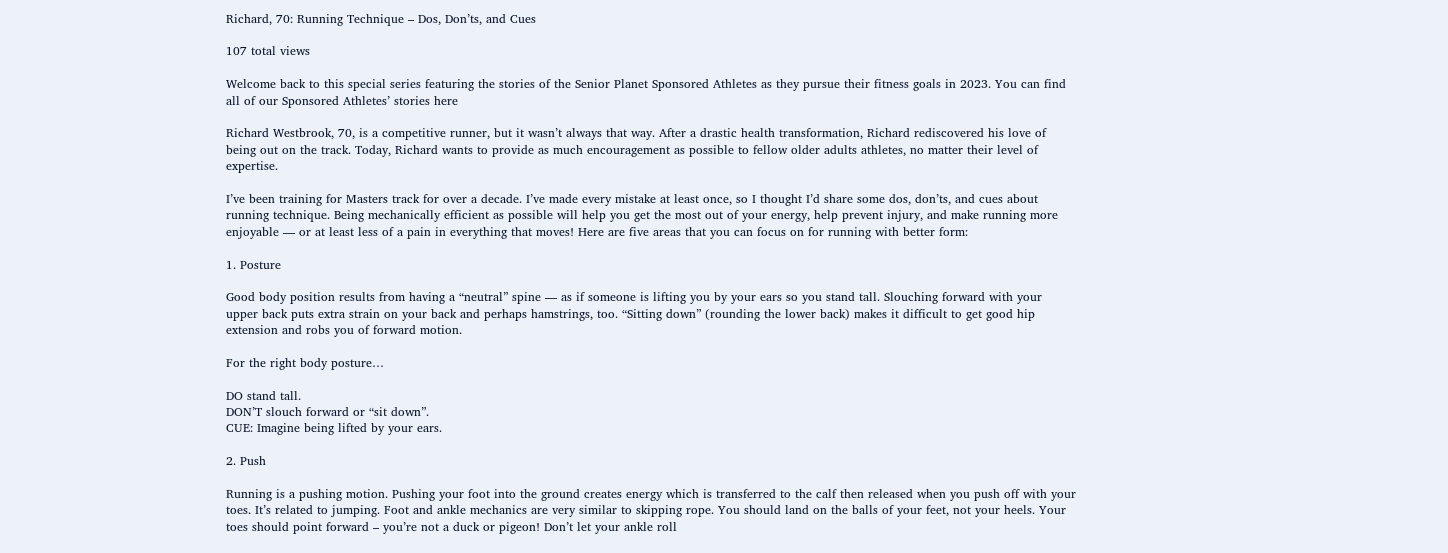Richard, 70: Running Technique – Dos, Don’ts, and Cues

107 total views

Welcome back to this special series featuring the stories of the Senior Planet Sponsored Athletes as they pursue their fitness goals in 2023. You can find all of our Sponsored Athletes’ stories here

Richard Westbrook, 70, is a competitive runner, but it wasn’t always that way. After a drastic health transformation, Richard rediscovered his love of being out on the track. Today, Richard wants to provide as much encouragement as possible to fellow older adults athletes, no matter their level of expertise.

I’ve been training for Masters track for over a decade. I’ve made every mistake at least once, so I thought I’d share some dos, don’ts, and cues about running technique. Being mechanically efficient as possible will help you get the most out of your energy, help prevent injury, and make running more enjoyable — or at least less of a pain in everything that moves! Here are five areas that you can focus on for running with better form:

1. Posture

Good body position results from having a “neutral” spine — as if someone is lifting you by your ears so you stand tall. Slouching forward with your upper back puts extra strain on your back and perhaps hamstrings, too. “Sitting down” (rounding the lower back) makes it difficult to get good hip extension and robs you of forward motion.

For the right body posture…

DO stand tall.
DON’T slouch forward or “sit down”.
CUE: Imagine being lifted by your ears.

2. Push

Running is a pushing motion. Pushing your foot into the ground creates energy which is transferred to the calf then released when you push off with your toes. It’s related to jumping. Foot and ankle mechanics are very similar to skipping rope. You should land on the balls of your feet, not your heels. Your toes should point forward – you’re not a duck or pigeon! Don’t let your ankle roll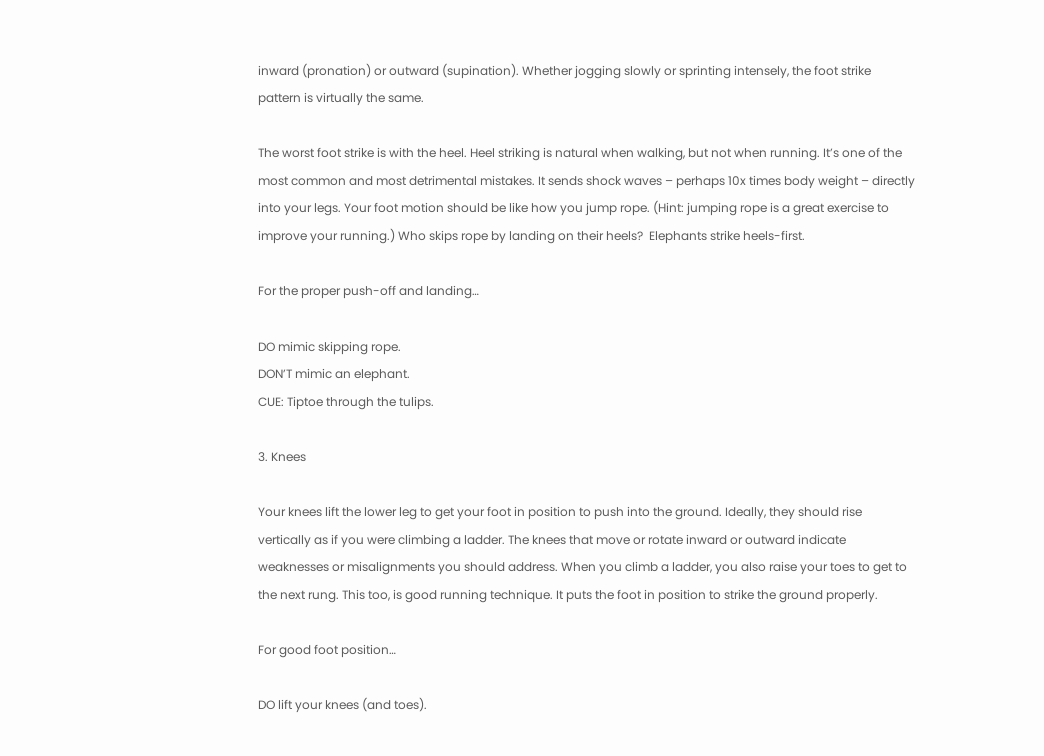inward (pronation) or outward (supination). Whether jogging slowly or sprinting intensely, the foot strike pattern is virtually the same.

The worst foot strike is with the heel. Heel striking is natural when walking, but not when running. It’s one of the most common and most detrimental mistakes. It sends shock waves – perhaps 10x times body weight – directly into your legs. Your foot motion should be like how you jump rope. (Hint: jumping rope is a great exercise to improve your running.) Who skips rope by landing on their heels?  Elephants strike heels-first.

For the proper push-off and landing…

DO mimic skipping rope.
DON’T mimic an elephant.
CUE: Tiptoe through the tulips.

3. Knees

Your knees lift the lower leg to get your foot in position to push into the ground. Ideally, they should rise vertically as if you were climbing a ladder. The knees that move or rotate inward or outward indicate weaknesses or misalignments you should address. When you climb a ladder, you also raise your toes to get to the next rung. This too, is good running technique. It puts the foot in position to strike the ground properly.

For good foot position…

DO lift your knees (and toes).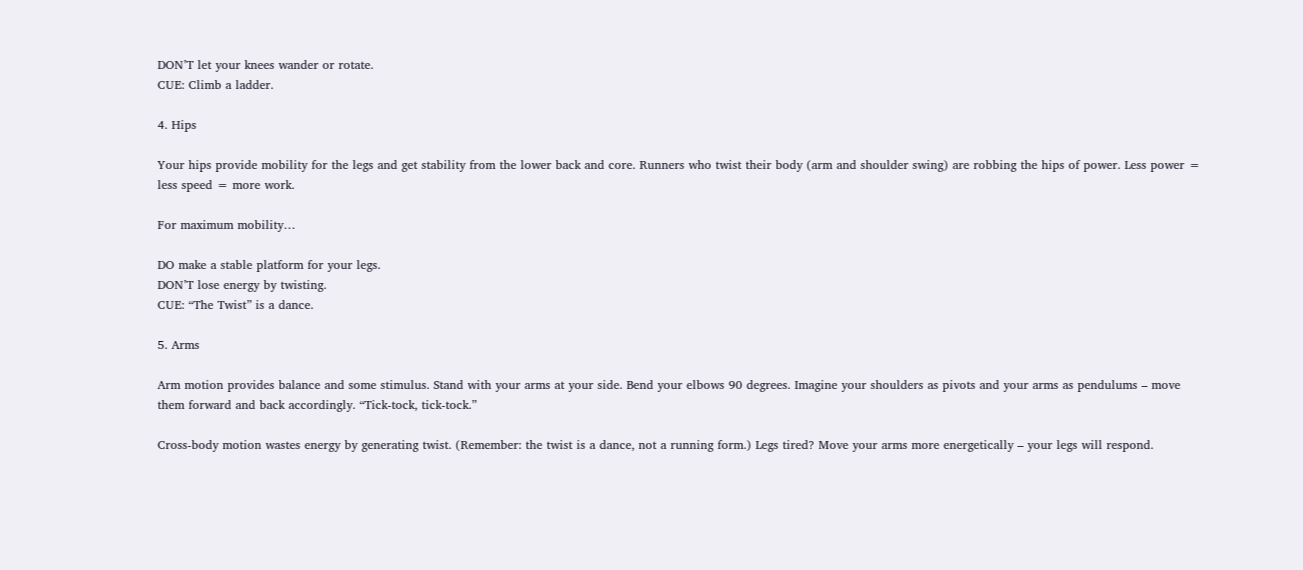DON’T let your knees wander or rotate.
CUE: Climb a ladder.

4. Hips

Your hips provide mobility for the legs and get stability from the lower back and core. Runners who twist their body (arm and shoulder swing) are robbing the hips of power. Less power = less speed = more work.

For maximum mobility…

DO make a stable platform for your legs.
DON’T lose energy by twisting.
CUE: “The Twist” is a dance.

5. Arms

Arm motion provides balance and some stimulus. Stand with your arms at your side. Bend your elbows 90 degrees. Imagine your shoulders as pivots and your arms as pendulums – move them forward and back accordingly. “Tick-tock, tick-tock.”

Cross-body motion wastes energy by generating twist. (Remember: the twist is a dance, not a running form.) Legs tired? Move your arms more energetically – your legs will respond.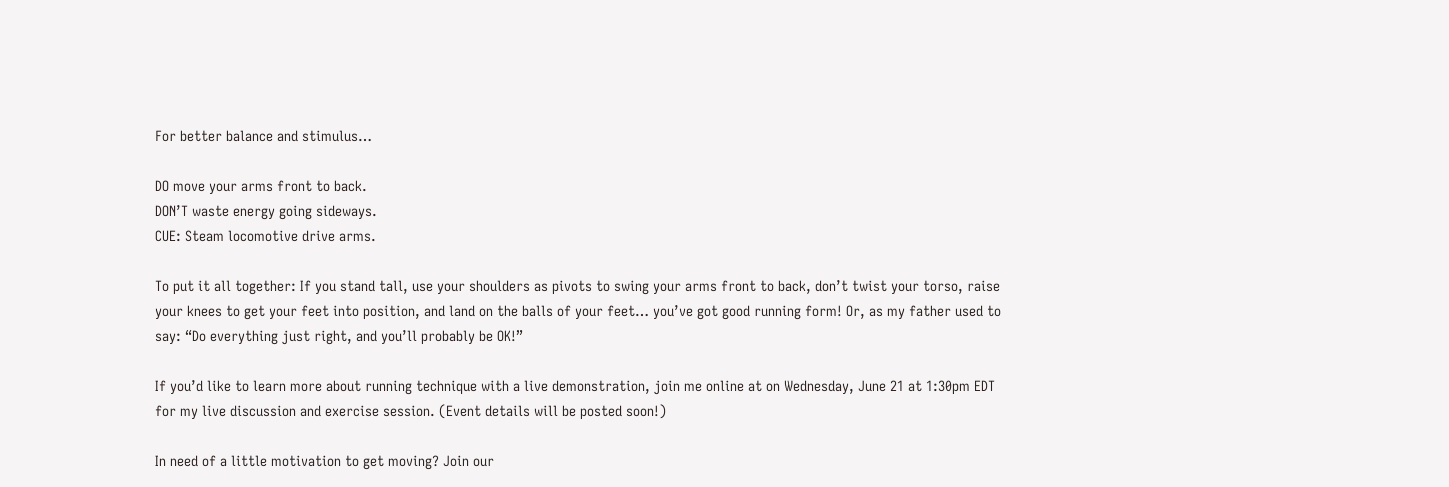For better balance and stimulus…

DO move your arms front to back.
DON’T waste energy going sideways.
CUE: Steam locomotive drive arms.

To put it all together: If you stand tall, use your shoulders as pivots to swing your arms front to back, don’t twist your torso, raise your knees to get your feet into position, and land on the balls of your feet… you’ve got good running form! Or, as my father used to say: “Do everything just right, and you’ll probably be OK!”

If you’d like to learn more about running technique with a live demonstration, join me online at on Wednesday, June 21 at 1:30pm EDT for my live discussion and exercise session. (Event details will be posted soon!)

In need of a little motivation to get moving? Join our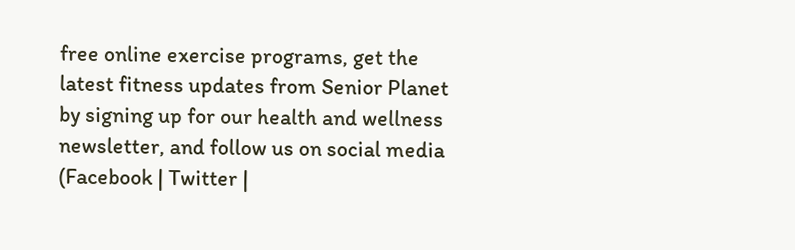free online exercise programs, get the latest fitness updates from Senior Planet by signing up for our health and wellness newsletter, and follow us on social media (Facebook | Twitter |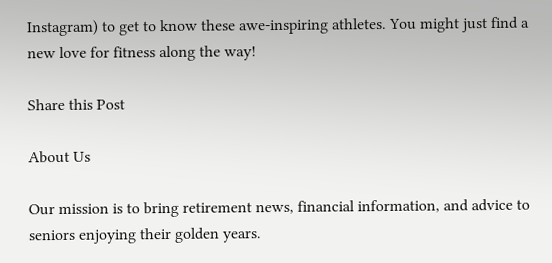Instagram) to get to know these awe-inspiring athletes. You might just find a new love for fitness along the way!

Share this Post

About Us

Our mission is to bring retirement news, financial information, and advice to seniors enjoying their golden years.